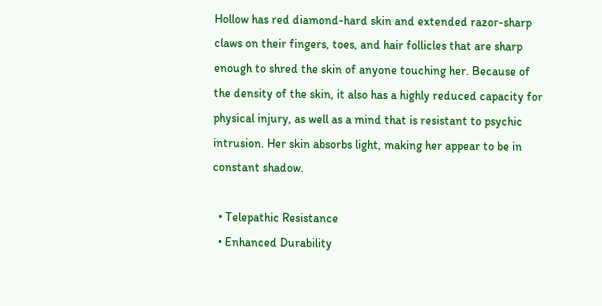Hollow has red diamond-hard skin and extended razor-sharp claws on their fingers, toes, and hair follicles that are sharp enough to shred the skin of anyone touching her. Because of the density of the skin, it also has a highly reduced capacity for physical injury, as well as a mind that is resistant to psychic intrusion. Her skin absorbs light, making her appear to be in constant shadow.

  • Telepathic Resistance
  • Enhanced Durability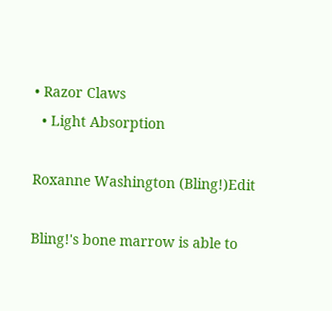• Razor Claws
  • Light Absorption

Roxanne Washington (Bling!)Edit

Bling!'s bone marrow is able to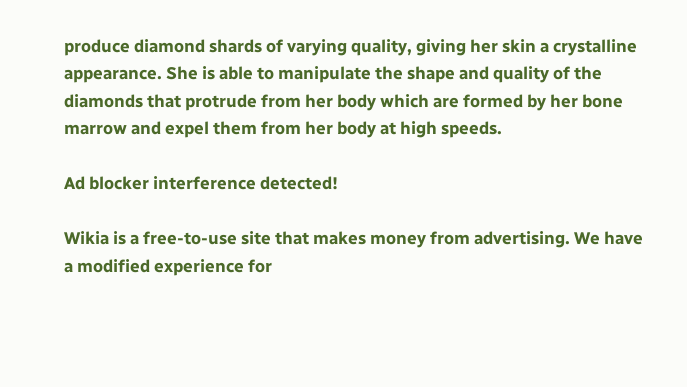produce diamond shards of varying quality, giving her skin a crystalline appearance. She is able to manipulate the shape and quality of the diamonds that protrude from her body which are formed by her bone marrow and expel them from her body at high speeds.

Ad blocker interference detected!

Wikia is a free-to-use site that makes money from advertising. We have a modified experience for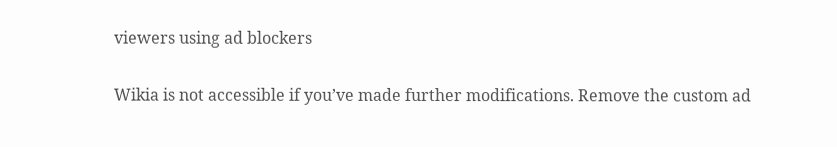viewers using ad blockers

Wikia is not accessible if you’ve made further modifications. Remove the custom ad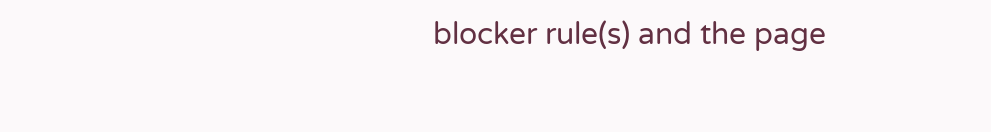blocker rule(s) and the page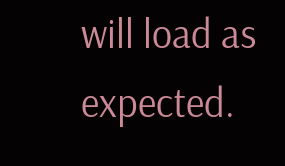will load as expected.